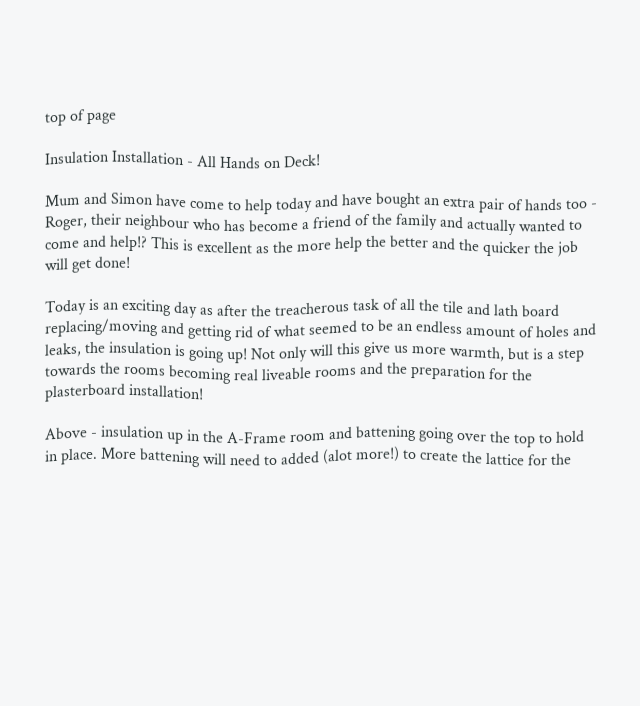top of page

Insulation Installation - All Hands on Deck!

Mum and Simon have come to help today and have bought an extra pair of hands too - Roger, their neighbour who has become a friend of the family and actually wanted to come and help!? This is excellent as the more help the better and the quicker the job will get done!

Today is an exciting day as after the treacherous task of all the tile and lath board replacing/moving and getting rid of what seemed to be an endless amount of holes and leaks, the insulation is going up! Not only will this give us more warmth, but is a step towards the rooms becoming real liveable rooms and the preparation for the plasterboard installation!

Above - insulation up in the A-Frame room and battening going over the top to hold in place. More battening will need to added (alot more!) to create the lattice for the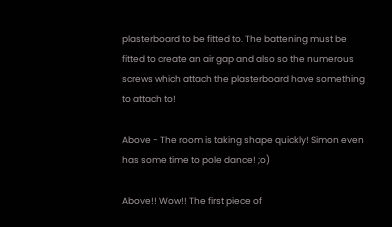plasterboard to be fitted to. The battening must be fitted to create an air gap and also so the numerous screws which attach the plasterboard have something to attach to!

Above - The room is taking shape quickly! Simon even has some time to pole dance! ;o)

Above!! Wow!! The first piece of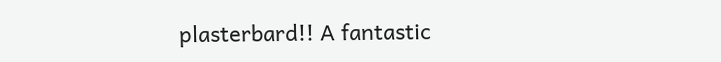plasterbard!! A fantastic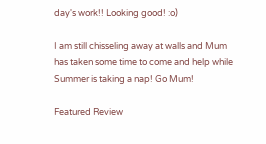day's work!! Looking good! :o)

I am still chisseling away at walls and Mum has taken some time to come and help while Summer is taking a nap! Go Mum!

Featured Review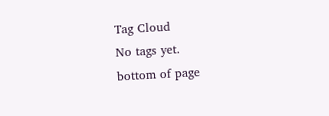Tag Cloud
No tags yet.
bottom of page